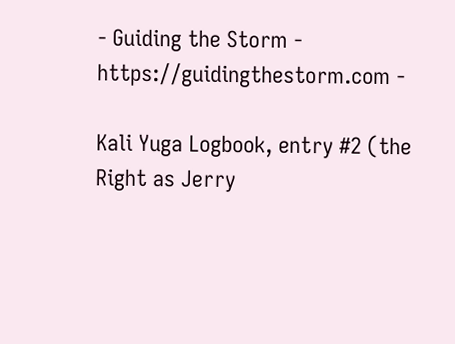- Guiding the Storm - https://guidingthestorm.com -

Kali Yuga Logbook, entry #2 (the Right as Jerry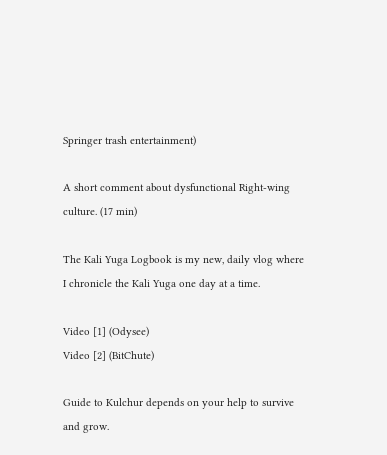Springer trash entertainment)

A short comment about dysfunctional Right-wing culture. (17 min)

The Kali Yuga Logbook is my new, daily vlog where I chronicle the Kali Yuga one day at a time.

Video [1] (Odysee)
Video [2] (BitChute)

Guide to Kulchur depends on your help to survive and grow.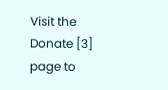Visit the Donate [3] page to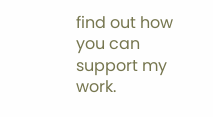find out how you can support my work.